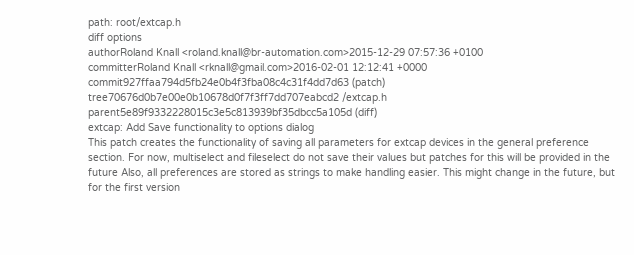path: root/extcap.h
diff options
authorRoland Knall <roland.knall@br-automation.com>2015-12-29 07:57:36 +0100
committerRoland Knall <rknall@gmail.com>2016-02-01 12:12:41 +0000
commit927ffaa794d5fb24e0b4f3fba08c4c31f4dd7d63 (patch)
tree70676d0b7e00e0b10678d0f7f3ff7dd707eabcd2 /extcap.h
parent5e89f9332228015c3e5c813939bf35dbcc5a105d (diff)
extcap: Add Save functionality to options dialog
This patch creates the functionality of saving all parameters for extcap devices in the general preference section. For now, multiselect and fileselect do not save their values but patches for this will be provided in the future Also, all preferences are stored as strings to make handling easier. This might change in the future, but for the first version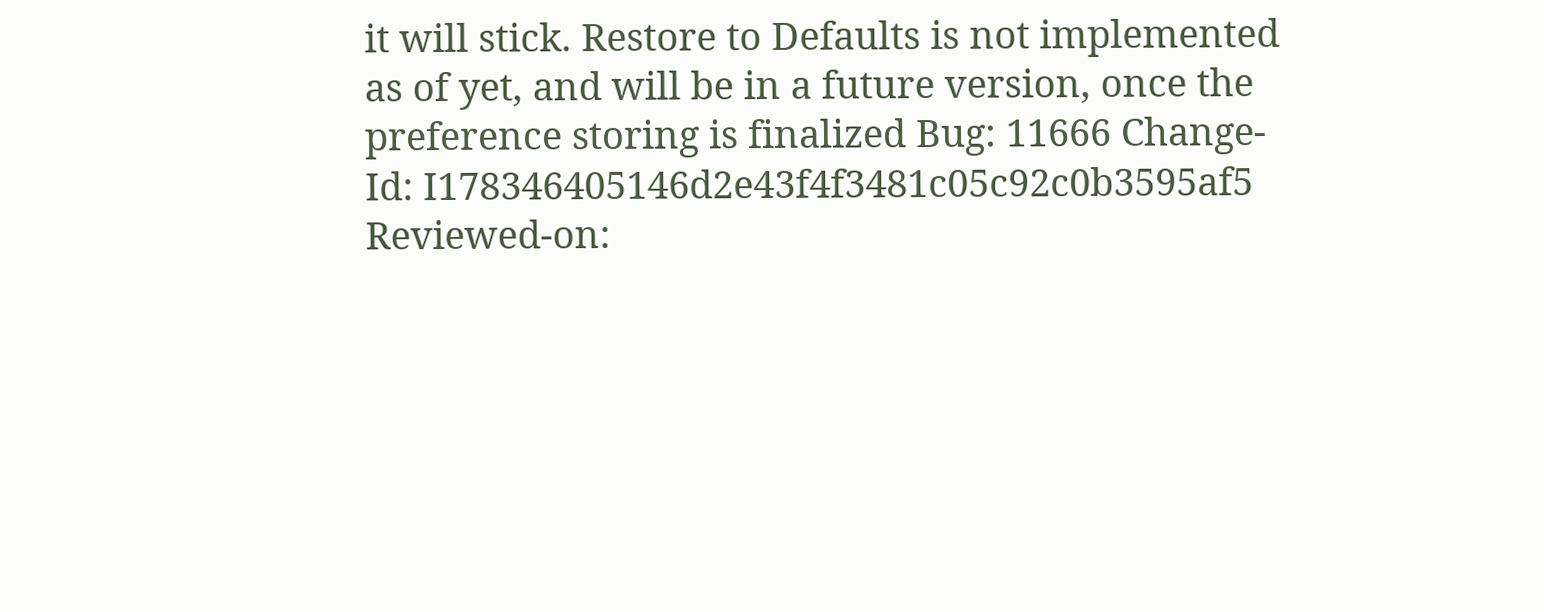it will stick. Restore to Defaults is not implemented as of yet, and will be in a future version, once the preference storing is finalized Bug: 11666 Change-Id: I178346405146d2e43f4f3481c05c92c0b3595af5 Reviewed-on: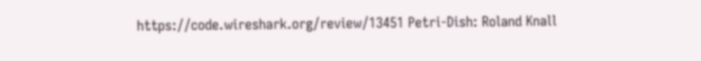https://code.wireshark.org/review/13451 Petri-Dish: Roland Knall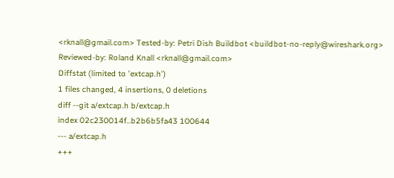<rknall@gmail.com> Tested-by: Petri Dish Buildbot <buildbot-no-reply@wireshark.org> Reviewed-by: Roland Knall <rknall@gmail.com>
Diffstat (limited to 'extcap.h')
1 files changed, 4 insertions, 0 deletions
diff --git a/extcap.h b/extcap.h
index 02c230014f..b2b6b5fa43 100644
--- a/extcap.h
+++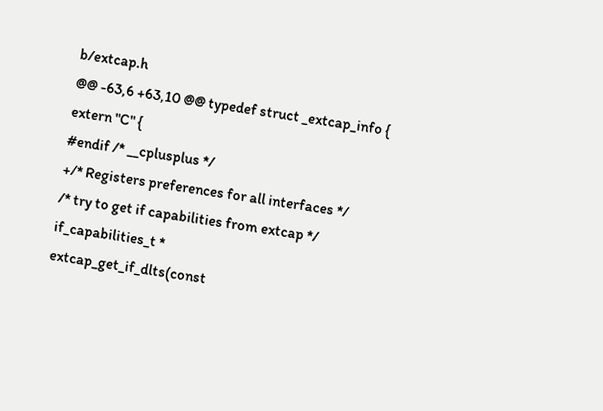b/extcap.h
@@ -63,6 +63,10 @@ typedef struct _extcap_info {
extern "C" {
#endif /* __cplusplus */
+/* Registers preferences for all interfaces */
/* try to get if capabilities from extcap */
if_capabilities_t *
extcap_get_if_dlts(const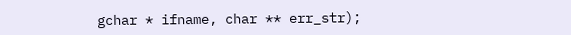gchar * ifname, char ** err_str);